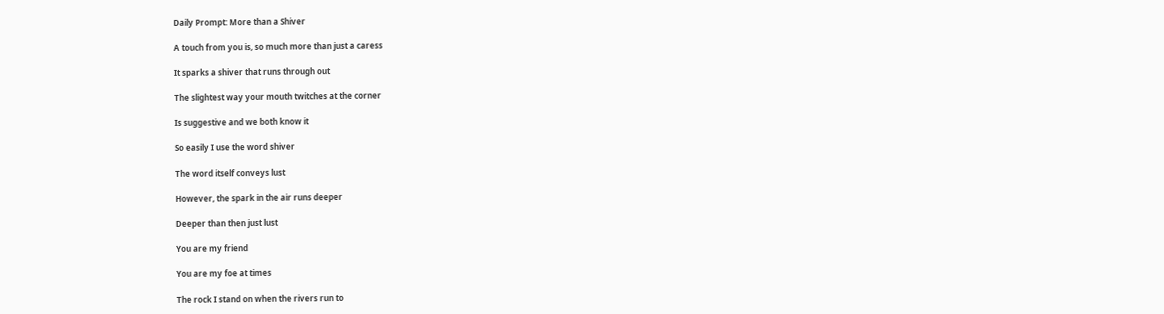Daily Prompt: More than a Shiver

A touch from you is, so much more than just a caress

It sparks a shiver that runs through out

The slightest way your mouth twitches at the corner

Is suggestive and we both know it

So easily I use the word shiver

The word itself conveys lust

However, the spark in the air runs deeper

Deeper than then just lust

You are my friend

You are my foe at times

The rock I stand on when the rivers run to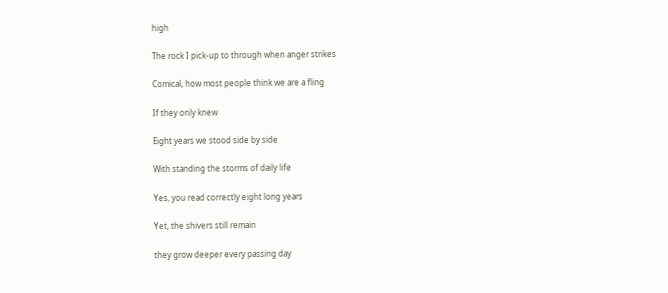high

The rock I pick-up to through when anger strikes

Comical, how most people think we are a fling

If they only knew

Eight years we stood side by side

With standing the storms of daily life

Yes, you read correctly eight long years

Yet, the shivers still remain

they grow deeper every passing day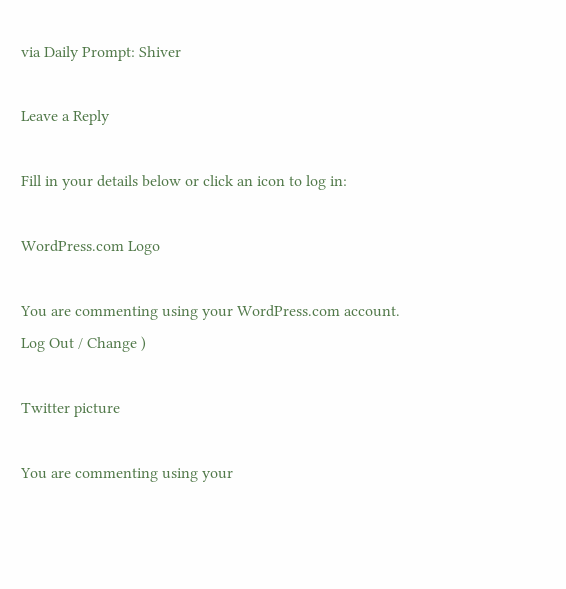via Daily Prompt: Shiver

Leave a Reply

Fill in your details below or click an icon to log in:

WordPress.com Logo

You are commenting using your WordPress.com account. Log Out / Change )

Twitter picture

You are commenting using your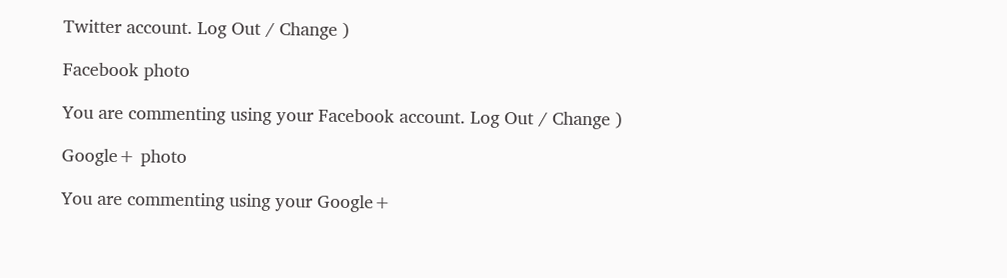Twitter account. Log Out / Change )

Facebook photo

You are commenting using your Facebook account. Log Out / Change )

Google+ photo

You are commenting using your Google+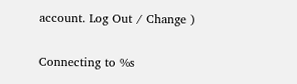account. Log Out / Change )

Connecting to %s